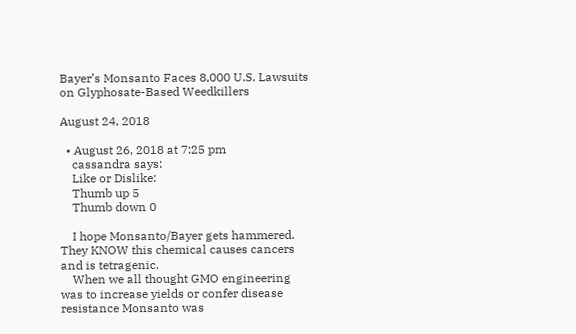Bayer’s Monsanto Faces 8,000 U.S. Lawsuits on Glyphosate-Based Weedkillers

August 24, 2018

  • August 26, 2018 at 7:25 pm
    cassandra says:
    Like or Dislike:
    Thumb up 5
    Thumb down 0

    I hope Monsanto/Bayer gets hammered. They KNOW this chemical causes cancers and is tetragenic.
    When we all thought GMO engineering was to increase yields or confer disease resistance Monsanto was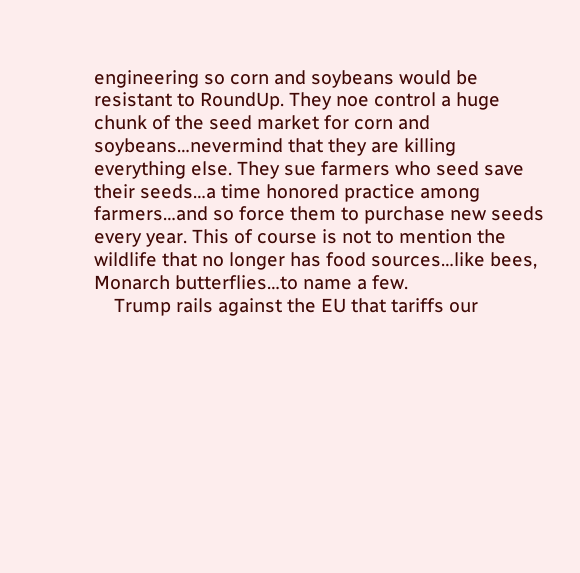engineering so corn and soybeans would be resistant to RoundUp. They noe control a huge chunk of the seed market for corn and soybeans…nevermind that they are killing everything else. They sue farmers who seed save their seeds…a time honored practice among farmers…and so force them to purchase new seeds every year. This of course is not to mention the wildlife that no longer has food sources…like bees, Monarch butterflies…to name a few.
    Trump rails against the EU that tariffs our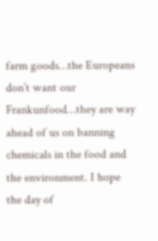farm goods…the Europeans don’t want our Frankunfood…they are way ahead of us on banning chemicals in the food and the environment. I hope the day of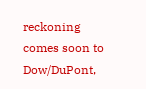reckoning comes soon to Dow/DuPont,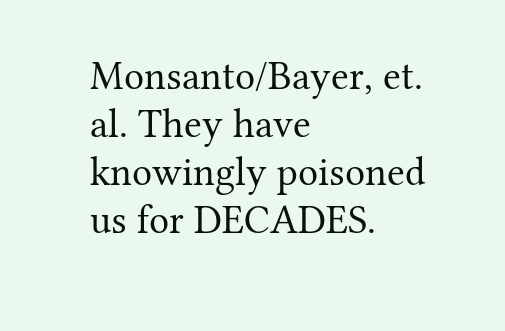Monsanto/Bayer, et. al. They have knowingly poisoned us for DECADES.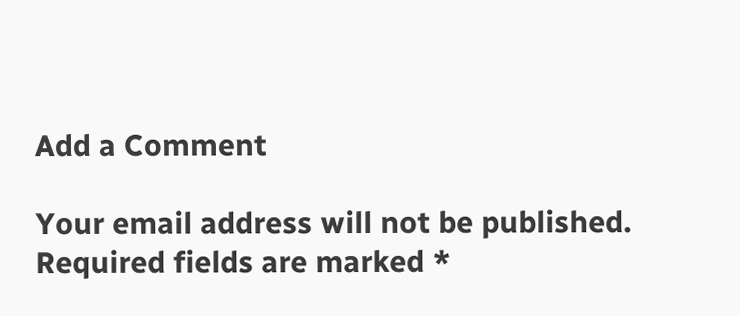Add a Comment

Your email address will not be published. Required fields are marked *